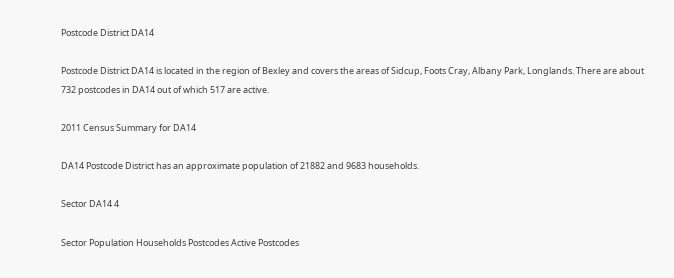Postcode District DA14

Postcode District DA14 is located in the region of Bexley and covers the areas of Sidcup, Foots Cray, Albany Park, Longlands. There are about 732 postcodes in DA14 out of which 517 are active.

2011 Census Summary for DA14

DA14 Postcode District has an approximate population of 21882 and 9683 households.

Sector DA14 4

Sector Population Households Postcodes Active Postcodes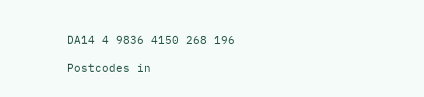DA14 4 9836 4150 268 196

Postcodes in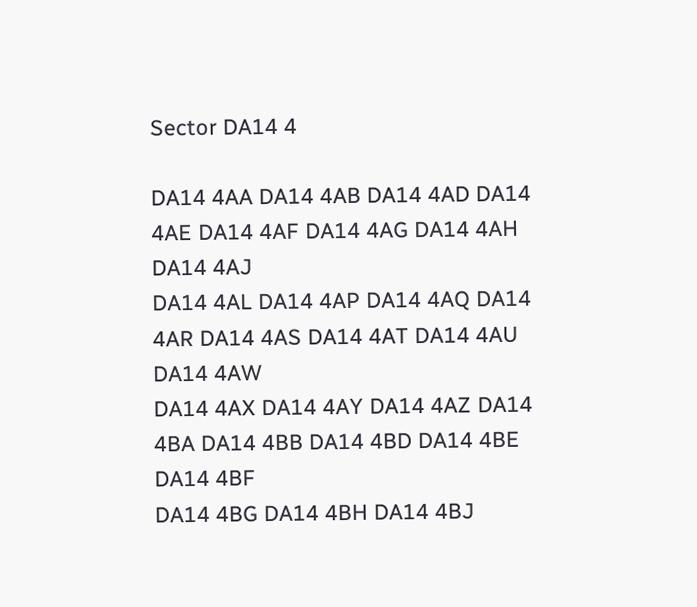Sector DA14 4

DA14 4AA DA14 4AB DA14 4AD DA14 4AE DA14 4AF DA14 4AG DA14 4AH DA14 4AJ
DA14 4AL DA14 4AP DA14 4AQ DA14 4AR DA14 4AS DA14 4AT DA14 4AU DA14 4AW
DA14 4AX DA14 4AY DA14 4AZ DA14 4BA DA14 4BB DA14 4BD DA14 4BE DA14 4BF
DA14 4BG DA14 4BH DA14 4BJ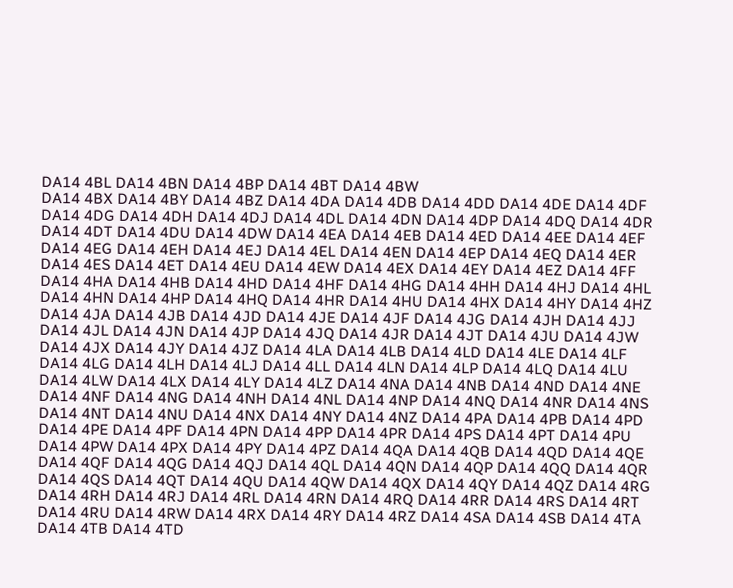DA14 4BL DA14 4BN DA14 4BP DA14 4BT DA14 4BW
DA14 4BX DA14 4BY DA14 4BZ DA14 4DA DA14 4DB DA14 4DD DA14 4DE DA14 4DF
DA14 4DG DA14 4DH DA14 4DJ DA14 4DL DA14 4DN DA14 4DP DA14 4DQ DA14 4DR
DA14 4DT DA14 4DU DA14 4DW DA14 4EA DA14 4EB DA14 4ED DA14 4EE DA14 4EF
DA14 4EG DA14 4EH DA14 4EJ DA14 4EL DA14 4EN DA14 4EP DA14 4EQ DA14 4ER
DA14 4ES DA14 4ET DA14 4EU DA14 4EW DA14 4EX DA14 4EY DA14 4EZ DA14 4FF
DA14 4HA DA14 4HB DA14 4HD DA14 4HF DA14 4HG DA14 4HH DA14 4HJ DA14 4HL
DA14 4HN DA14 4HP DA14 4HQ DA14 4HR DA14 4HU DA14 4HX DA14 4HY DA14 4HZ
DA14 4JA DA14 4JB DA14 4JD DA14 4JE DA14 4JF DA14 4JG DA14 4JH DA14 4JJ
DA14 4JL DA14 4JN DA14 4JP DA14 4JQ DA14 4JR DA14 4JT DA14 4JU DA14 4JW
DA14 4JX DA14 4JY DA14 4JZ DA14 4LA DA14 4LB DA14 4LD DA14 4LE DA14 4LF
DA14 4LG DA14 4LH DA14 4LJ DA14 4LL DA14 4LN DA14 4LP DA14 4LQ DA14 4LU
DA14 4LW DA14 4LX DA14 4LY DA14 4LZ DA14 4NA DA14 4NB DA14 4ND DA14 4NE
DA14 4NF DA14 4NG DA14 4NH DA14 4NL DA14 4NP DA14 4NQ DA14 4NR DA14 4NS
DA14 4NT DA14 4NU DA14 4NX DA14 4NY DA14 4NZ DA14 4PA DA14 4PB DA14 4PD
DA14 4PE DA14 4PF DA14 4PN DA14 4PP DA14 4PR DA14 4PS DA14 4PT DA14 4PU
DA14 4PW DA14 4PX DA14 4PY DA14 4PZ DA14 4QA DA14 4QB DA14 4QD DA14 4QE
DA14 4QF DA14 4QG DA14 4QJ DA14 4QL DA14 4QN DA14 4QP DA14 4QQ DA14 4QR
DA14 4QS DA14 4QT DA14 4QU DA14 4QW DA14 4QX DA14 4QY DA14 4QZ DA14 4RG
DA14 4RH DA14 4RJ DA14 4RL DA14 4RN DA14 4RQ DA14 4RR DA14 4RS DA14 4RT
DA14 4RU DA14 4RW DA14 4RX DA14 4RY DA14 4RZ DA14 4SA DA14 4SB DA14 4TA
DA14 4TB DA14 4TD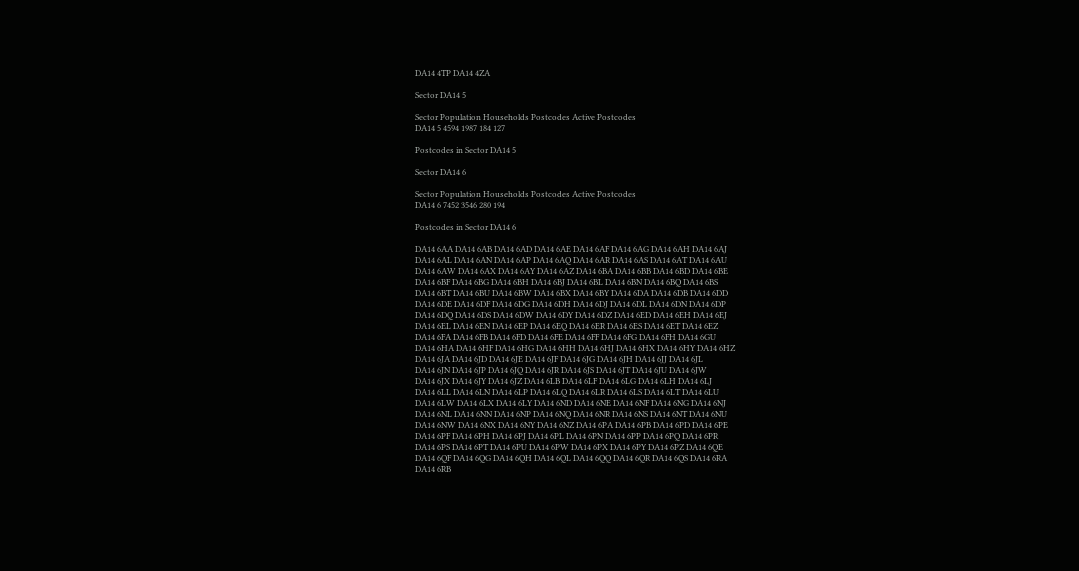DA14 4TP DA14 4ZA

Sector DA14 5

Sector Population Households Postcodes Active Postcodes
DA14 5 4594 1987 184 127

Postcodes in Sector DA14 5

Sector DA14 6

Sector Population Households Postcodes Active Postcodes
DA14 6 7452 3546 280 194

Postcodes in Sector DA14 6

DA14 6AA DA14 6AB DA14 6AD DA14 6AE DA14 6AF DA14 6AG DA14 6AH DA14 6AJ
DA14 6AL DA14 6AN DA14 6AP DA14 6AQ DA14 6AR DA14 6AS DA14 6AT DA14 6AU
DA14 6AW DA14 6AX DA14 6AY DA14 6AZ DA14 6BA DA14 6BB DA14 6BD DA14 6BE
DA14 6BF DA14 6BG DA14 6BH DA14 6BJ DA14 6BL DA14 6BN DA14 6BQ DA14 6BS
DA14 6BT DA14 6BU DA14 6BW DA14 6BX DA14 6BY DA14 6DA DA14 6DB DA14 6DD
DA14 6DE DA14 6DF DA14 6DG DA14 6DH DA14 6DJ DA14 6DL DA14 6DN DA14 6DP
DA14 6DQ DA14 6DS DA14 6DW DA14 6DY DA14 6DZ DA14 6ED DA14 6EH DA14 6EJ
DA14 6EL DA14 6EN DA14 6EP DA14 6EQ DA14 6ER DA14 6ES DA14 6ET DA14 6EZ
DA14 6FA DA14 6FB DA14 6FD DA14 6FE DA14 6FF DA14 6FG DA14 6FH DA14 6GU
DA14 6HA DA14 6HF DA14 6HG DA14 6HH DA14 6HJ DA14 6HX DA14 6HY DA14 6HZ
DA14 6JA DA14 6JD DA14 6JE DA14 6JF DA14 6JG DA14 6JH DA14 6JJ DA14 6JL
DA14 6JN DA14 6JP DA14 6JQ DA14 6JR DA14 6JS DA14 6JT DA14 6JU DA14 6JW
DA14 6JX DA14 6JY DA14 6JZ DA14 6LB DA14 6LF DA14 6LG DA14 6LH DA14 6LJ
DA14 6LL DA14 6LN DA14 6LP DA14 6LQ DA14 6LR DA14 6LS DA14 6LT DA14 6LU
DA14 6LW DA14 6LX DA14 6LY DA14 6ND DA14 6NE DA14 6NF DA14 6NG DA14 6NJ
DA14 6NL DA14 6NN DA14 6NP DA14 6NQ DA14 6NR DA14 6NS DA14 6NT DA14 6NU
DA14 6NW DA14 6NX DA14 6NY DA14 6NZ DA14 6PA DA14 6PB DA14 6PD DA14 6PE
DA14 6PF DA14 6PH DA14 6PJ DA14 6PL DA14 6PN DA14 6PP DA14 6PQ DA14 6PR
DA14 6PS DA14 6PT DA14 6PU DA14 6PW DA14 6PX DA14 6PY DA14 6PZ DA14 6QE
DA14 6QF DA14 6QG DA14 6QH DA14 6QL DA14 6QQ DA14 6QR DA14 6QS DA14 6RA
DA14 6RB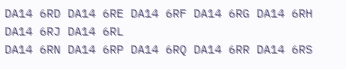DA14 6RD DA14 6RE DA14 6RF DA14 6RG DA14 6RH DA14 6RJ DA14 6RL
DA14 6RN DA14 6RP DA14 6RQ DA14 6RR DA14 6RS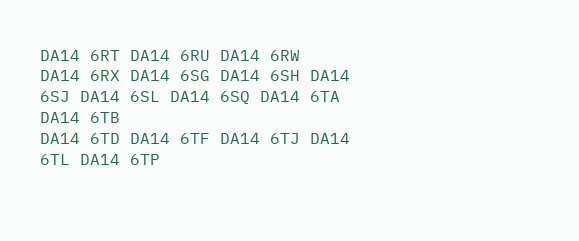DA14 6RT DA14 6RU DA14 6RW
DA14 6RX DA14 6SG DA14 6SH DA14 6SJ DA14 6SL DA14 6SQ DA14 6TA DA14 6TB
DA14 6TD DA14 6TF DA14 6TJ DA14 6TL DA14 6TP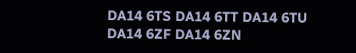DA14 6TS DA14 6TT DA14 6TU
DA14 6ZF DA14 6ZN